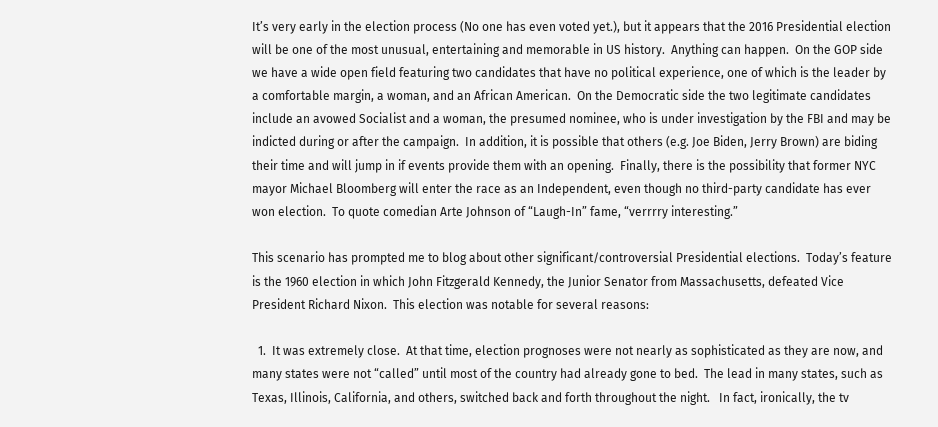It’s very early in the election process (No one has even voted yet.), but it appears that the 2016 Presidential election will be one of the most unusual, entertaining and memorable in US history.  Anything can happen.  On the GOP side we have a wide open field featuring two candidates that have no political experience, one of which is the leader by a comfortable margin, a woman, and an African American.  On the Democratic side the two legitimate candidates include an avowed Socialist and a woman, the presumed nominee, who is under investigation by the FBI and may be indicted during or after the campaign.  In addition, it is possible that others (e.g. Joe Biden, Jerry Brown) are biding their time and will jump in if events provide them with an opening.  Finally, there is the possibility that former NYC mayor Michael Bloomberg will enter the race as an Independent, even though no third-party candidate has ever won election.  To quote comedian Arte Johnson of “Laugh-In” fame, “verrrry interesting.”

This scenario has prompted me to blog about other significant/controversial Presidential elections.  Today’s feature is the 1960 election in which John Fitzgerald Kennedy, the Junior Senator from Massachusetts, defeated Vice President Richard Nixon.  This election was notable for several reasons:

  1.  It was extremely close.  At that time, election prognoses were not nearly as sophisticated as they are now, and many states were not “called” until most of the country had already gone to bed.  The lead in many states, such as Texas, Illinois, California, and others, switched back and forth throughout the night.   In fact, ironically, the tv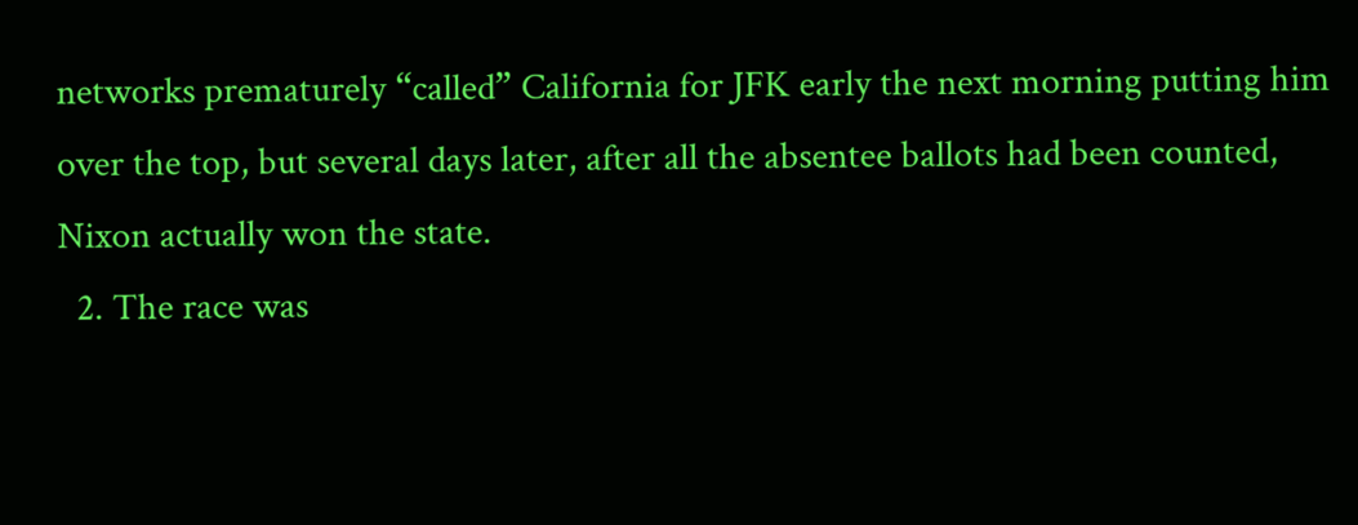networks prematurely “called” California for JFK early the next morning putting him over the top, but several days later, after all the absentee ballots had been counted, Nixon actually won the state.
  2. The race was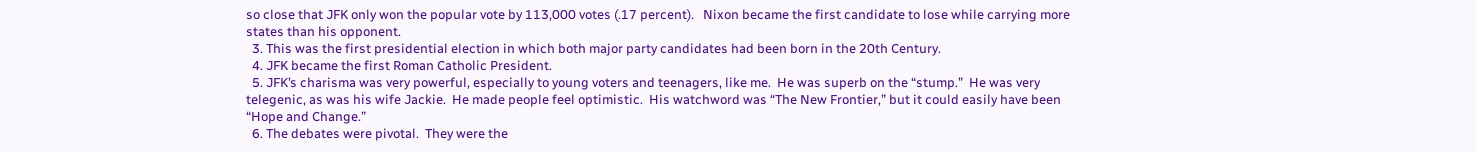so close that JFK only won the popular vote by 113,000 votes (.17 percent).   Nixon became the first candidate to lose while carrying more states than his opponent.
  3. This was the first presidential election in which both major party candidates had been born in the 20th Century.
  4. JFK became the first Roman Catholic President.
  5. JFK’s charisma was very powerful, especially to young voters and teenagers, like me.  He was superb on the “stump.”  He was very telegenic, as was his wife Jackie.  He made people feel optimistic.  His watchword was “The New Frontier,” but it could easily have been “Hope and Change.”
  6. The debates were pivotal.  They were the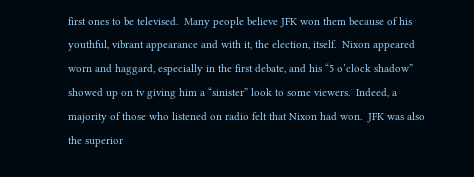first ones to be televised.  Many people believe JFK won them because of his youthful, vibrant appearance and with it, the election, itself.  Nixon appeared worn and haggard, especially in the first debate, and his “5 o’clock shadow” showed up on tv giving him a “sinister” look to some viewers.  Indeed, a majority of those who listened on radio felt that Nixon had won.  JFK was also the superior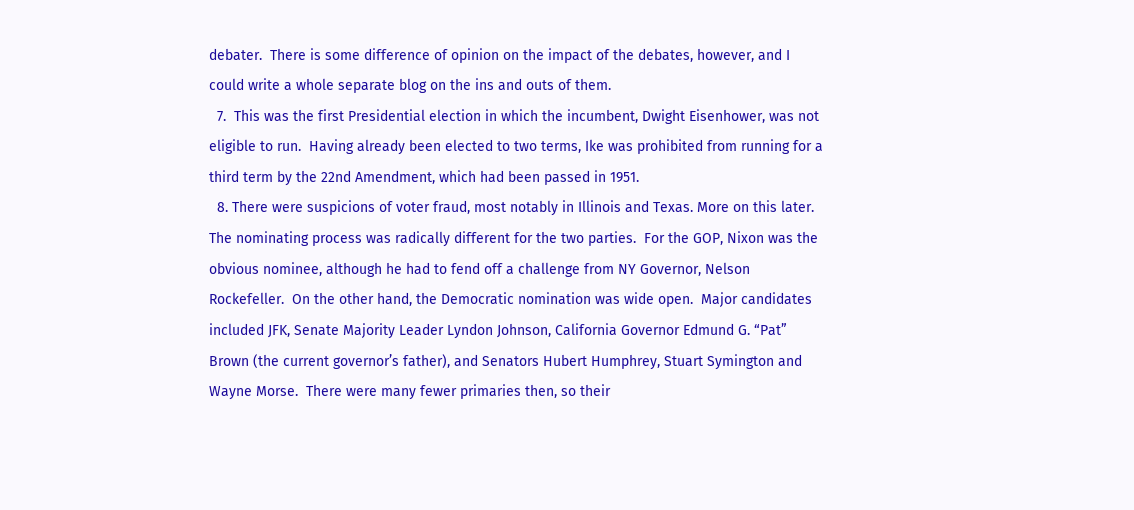debater.  There is some difference of opinion on the impact of the debates, however, and I could write a whole separate blog on the ins and outs of them.
  7.  This was the first Presidential election in which the incumbent, Dwight Eisenhower, was not eligible to run.  Having already been elected to two terms, Ike was prohibited from running for a third term by the 22nd Amendment, which had been passed in 1951.
  8. There were suspicions of voter fraud, most notably in Illinois and Texas. More on this later.
The nominating process was radically different for the two parties.  For the GOP, Nixon was the obvious nominee, although he had to fend off a challenge from NY Governor, Nelson Rockefeller.  On the other hand, the Democratic nomination was wide open.  Major candidates included JFK, Senate Majority Leader Lyndon Johnson, California Governor Edmund G. “Pat” Brown (the current governor’s father), and Senators Hubert Humphrey, Stuart Symington and Wayne Morse.  There were many fewer primaries then, so their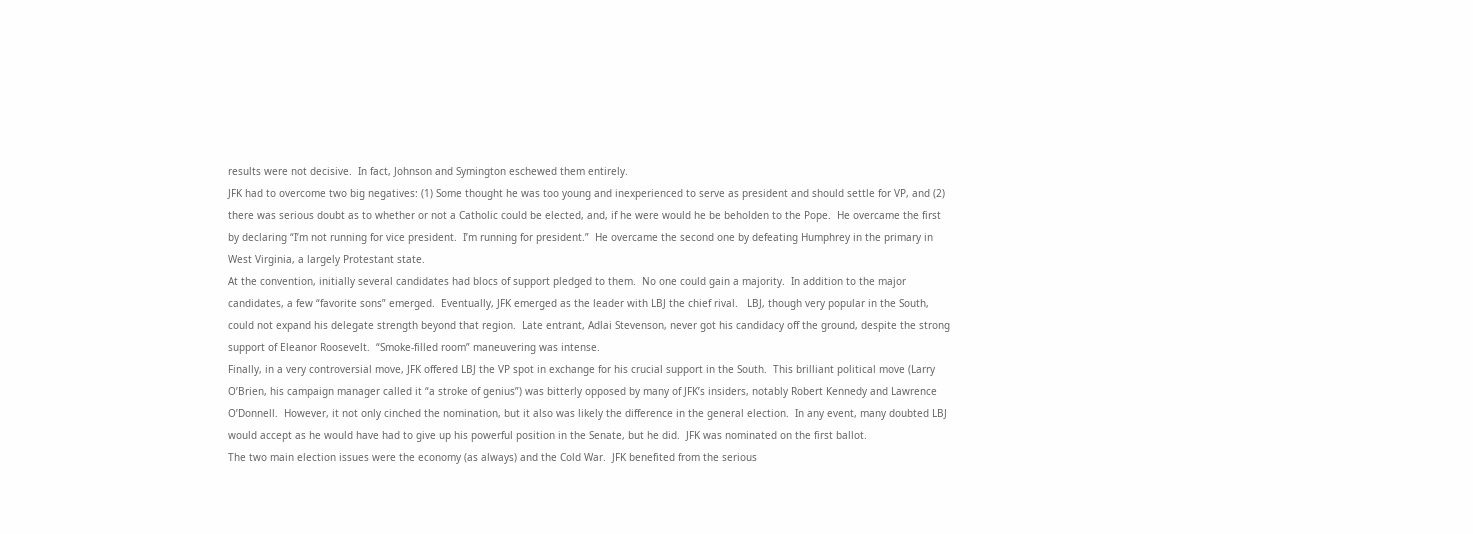results were not decisive.  In fact, Johnson and Symington eschewed them entirely.
JFK had to overcome two big negatives: (1) Some thought he was too young and inexperienced to serve as president and should settle for VP, and (2) there was serious doubt as to whether or not a Catholic could be elected, and, if he were would he be beholden to the Pope.  He overcame the first by declaring “I’m not running for vice president.  I’m running for president.”  He overcame the second one by defeating Humphrey in the primary in West Virginia, a largely Protestant state.
At the convention, initially several candidates had blocs of support pledged to them.  No one could gain a majority.  In addition to the major candidates, a few “favorite sons” emerged.  Eventually, JFK emerged as the leader with LBJ the chief rival.   LBJ, though very popular in the South, could not expand his delegate strength beyond that region.  Late entrant, Adlai Stevenson, never got his candidacy off the ground, despite the strong support of Eleanor Roosevelt.  “Smoke-filled room” maneuvering was intense.
Finally, in a very controversial move, JFK offered LBJ the VP spot in exchange for his crucial support in the South.  This brilliant political move (Larry O’Brien, his campaign manager called it “a stroke of genius”) was bitterly opposed by many of JFK’s insiders, notably Robert Kennedy and Lawrence O’Donnell.  However, it not only cinched the nomination, but it also was likely the difference in the general election.  In any event, many doubted LBJ would accept as he would have had to give up his powerful position in the Senate, but he did.  JFK was nominated on the first ballot.
The two main election issues were the economy (as always) and the Cold War.  JFK benefited from the serious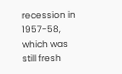recession in 1957-58, which was still fresh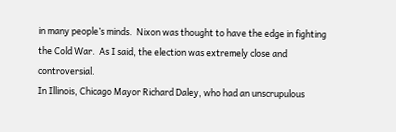in many people’s minds.  Nixon was thought to have the edge in fighting the Cold War.  As I said, the election was extremely close and controversial.
In Illinois, Chicago Mayor Richard Daley, who had an unscrupulous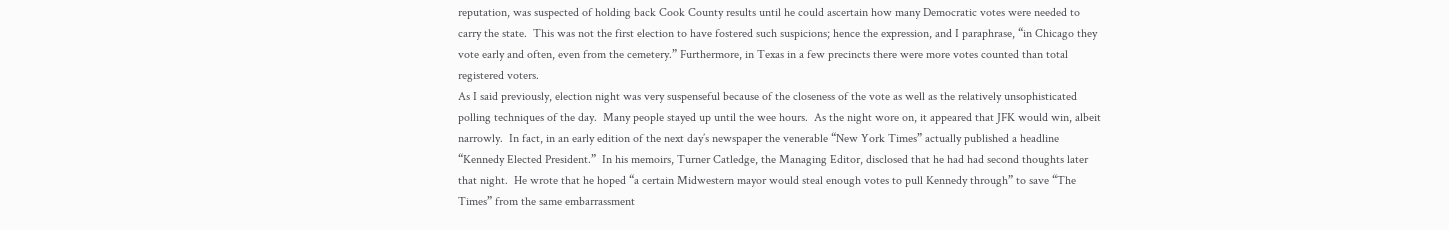reputation, was suspected of holding back Cook County results until he could ascertain how many Democratic votes were needed to carry the state.  This was not the first election to have fostered such suspicions; hence the expression, and I paraphrase, “in Chicago they vote early and often, even from the cemetery.” Furthermore, in Texas in a few precincts there were more votes counted than total registered voters.
As I said previously, election night was very suspenseful because of the closeness of the vote as well as the relatively unsophisticated polling techniques of the day.  Many people stayed up until the wee hours.  As the night wore on, it appeared that JFK would win, albeit narrowly.  In fact, in an early edition of the next day’s newspaper the venerable “New York Times” actually published a headline “Kennedy Elected President.”  In his memoirs, Turner Catledge, the Managing Editor, disclosed that he had had second thoughts later that night.  He wrote that he hoped “a certain Midwestern mayor would steal enough votes to pull Kennedy through” to save “The Times” from the same embarrassment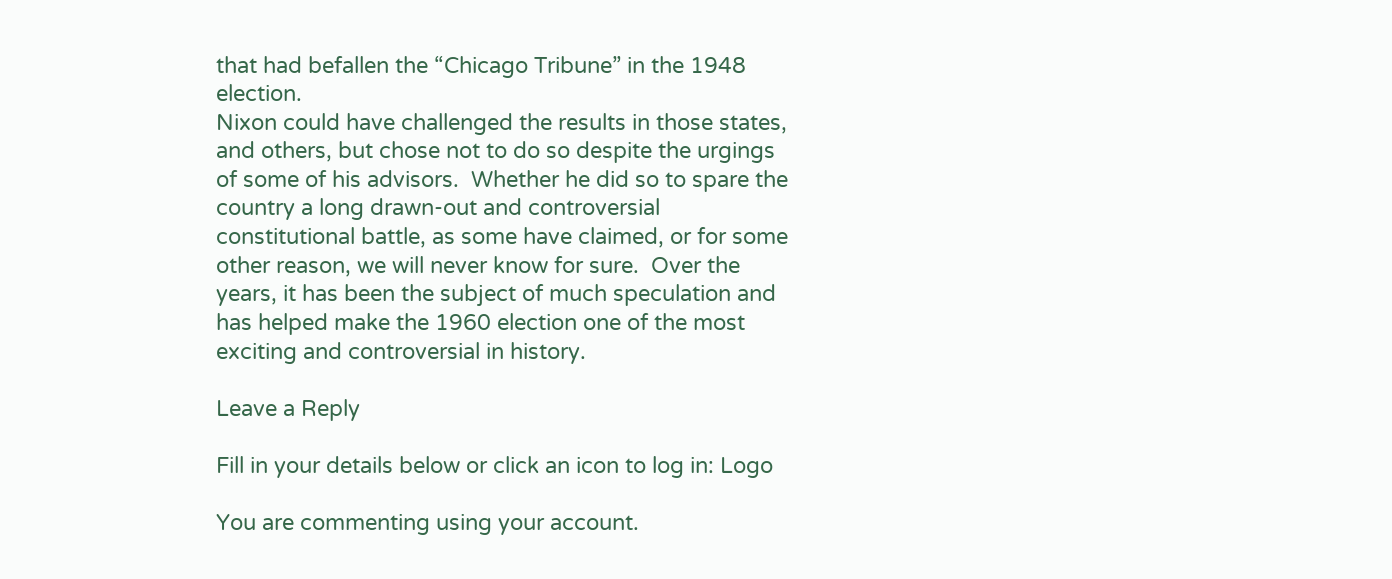that had befallen the “Chicago Tribune” in the 1948 election.
Nixon could have challenged the results in those states, and others, but chose not to do so despite the urgings of some of his advisors.  Whether he did so to spare the country a long drawn-out and controversial constitutional battle, as some have claimed, or for some other reason, we will never know for sure.  Over the years, it has been the subject of much speculation and has helped make the 1960 election one of the most exciting and controversial in history.

Leave a Reply

Fill in your details below or click an icon to log in: Logo

You are commenting using your account.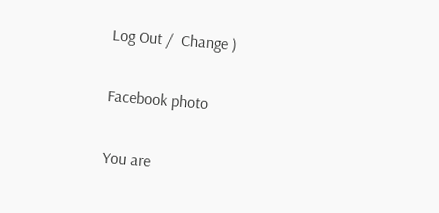Log Out /  Change )

Facebook photo

You are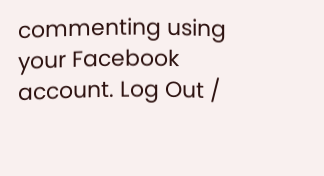commenting using your Facebook account. Log Out /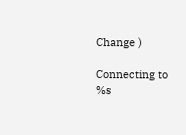Change )

Connecting to %s